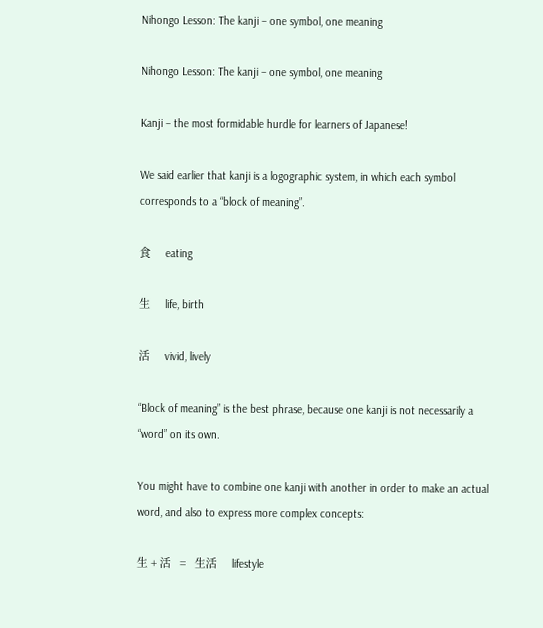Nihongo Lesson: The kanji – one symbol, one meaning

Nihongo Lesson: The kanji – one symbol, one meaning

Kanji – the most formidable hurdle for learners of Japanese!

We said earlier that kanji is a logographic system, in which each symbol corresponds to a “block of meaning”.

食     eating

生     life, birth

活     vivid, lively

“Block of meaning” is the best phrase, because one kanji is not necessarily a “word” on its own.

You might have to combine one kanji with another in order to make an actual word, and also to express more complex concepts:

生 + 活   =   生活     lifestyle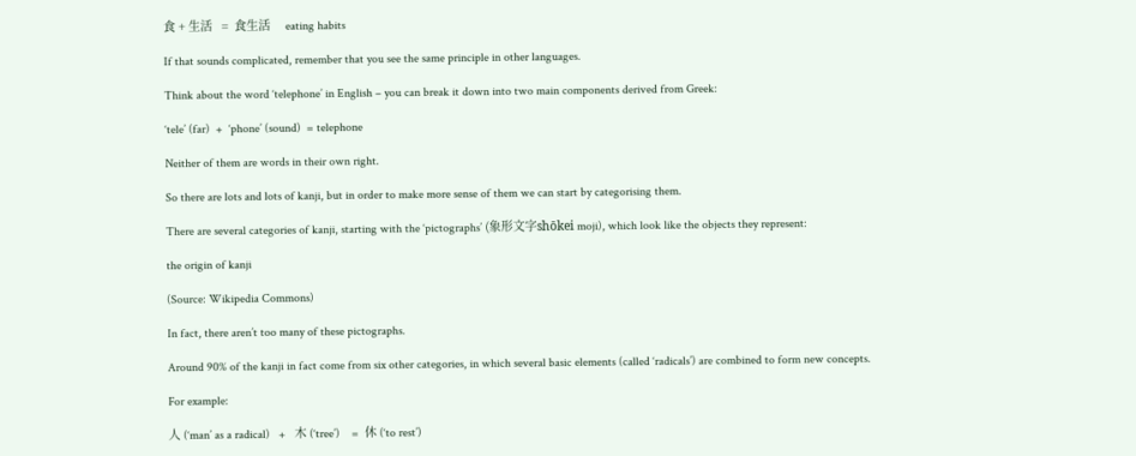食 + 生活   =  食生活     eating habits

If that sounds complicated, remember that you see the same principle in other languages.

Think about the word ‘telephone’ in English – you can break it down into two main components derived from Greek:

‘tele’ (far)  +  ‘phone’ (sound)  = telephone

Neither of them are words in their own right.

So there are lots and lots of kanji, but in order to make more sense of them we can start by categorising them.

There are several categories of kanji, starting with the ‘pictographs’ (象形文字shōkei moji), which look like the objects they represent:

the origin of kanji

(Source: Wikipedia Commons)

In fact, there aren’t too many of these pictographs.

Around 90% of the kanji in fact come from six other categories, in which several basic elements (called ‘radicals’) are combined to form new concepts.

For example:

人 (‘man’ as a radical)   +   木 (‘tree’)    =  休 (‘to rest’)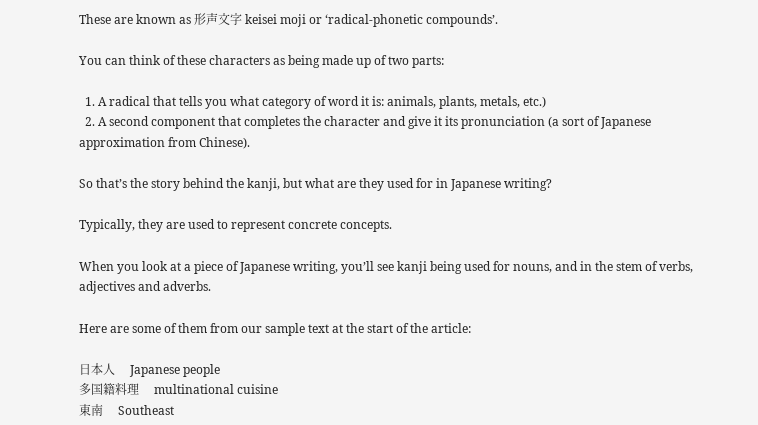These are known as 形声文字 keisei moji or ‘radical-phonetic compounds’.

You can think of these characters as being made up of two parts:

  1. A radical that tells you what category of word it is: animals, plants, metals, etc.)
  2. A second component that completes the character and give it its pronunciation (a sort of Japanese approximation from Chinese).

So that’s the story behind the kanji, but what are they used for in Japanese writing?

Typically, they are used to represent concrete concepts.

When you look at a piece of Japanese writing, you’ll see kanji being used for nouns, and in the stem of verbs, adjectives and adverbs.

Here are some of them from our sample text at the start of the article:

日本人     Japanese people
多国籍料理     multinational cuisine
東南     Southeast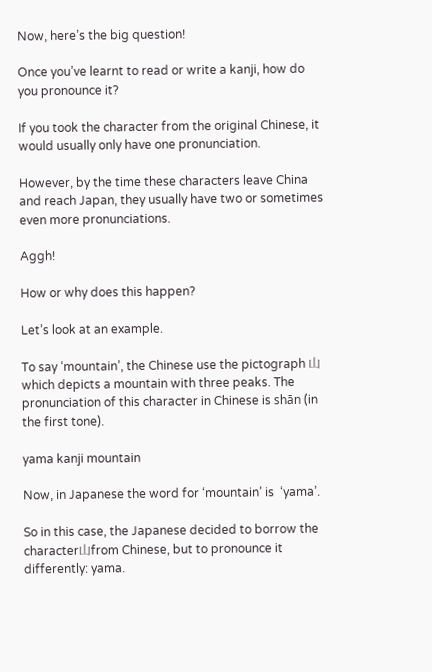Now, here’s the big question!

Once you’ve learnt to read or write a kanji, how do you pronounce it?

If you took the character from the original Chinese, it would usually only have one pronunciation.

However, by the time these characters leave China and reach Japan, they usually have two or sometimes even more pronunciations.

Aggh!

How or why does this happen?

Let’s look at an example.

To say ‘mountain’, the Chinese use the pictograph 山 which depicts a mountain with three peaks. The pronunciation of this character in Chinese is shān (in the first tone).

yama kanji mountain

Now, in Japanese the word for ‘mountain’ is  ‘yama’.

So in this case, the Japanese decided to borrow the character山from Chinese, but to pronounce it differently: yama.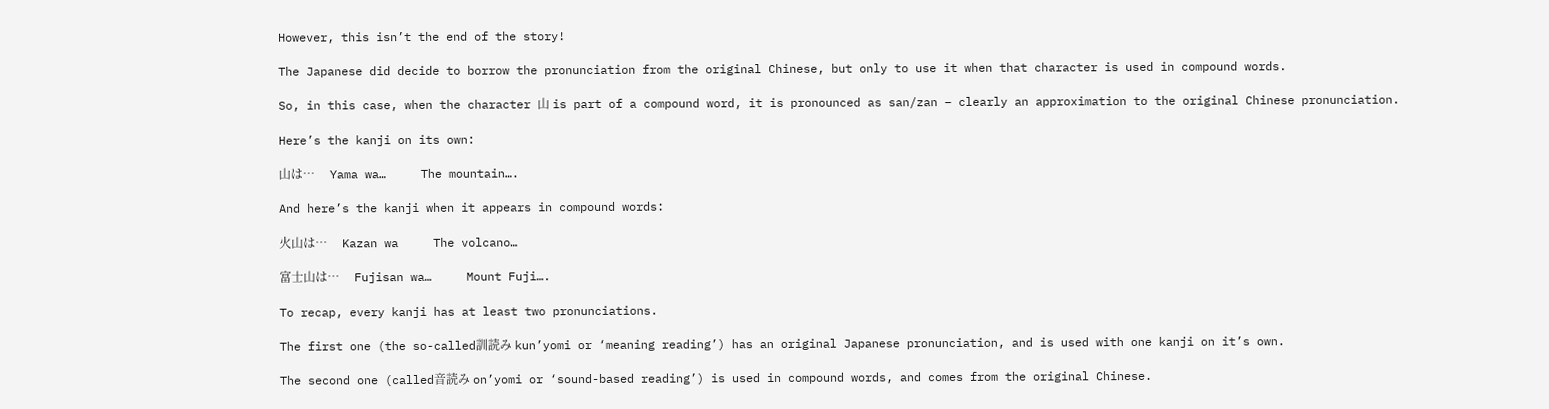However, this isn’t the end of the story!

The Japanese did decide to borrow the pronunciation from the original Chinese, but only to use it when that character is used in compound words.

So, in this case, when the character 山 is part of a compound word, it is pronounced as san/zan – clearly an approximation to the original Chinese pronunciation.

Here’s the kanji on its own:

山は…     Yama wa…     The mountain….

And here’s the kanji when it appears in compound words:

火山は…     Kazan wa     The volcano…

富士山は…     Fujisan wa…     Mount Fuji….

To recap, every kanji has at least two pronunciations.

The first one (the so-called訓読み kun’yomi or ‘meaning reading’) has an original Japanese pronunciation, and is used with one kanji on it’s own.

The second one (called音読み on’yomi or ‘sound-based reading’) is used in compound words, and comes from the original Chinese.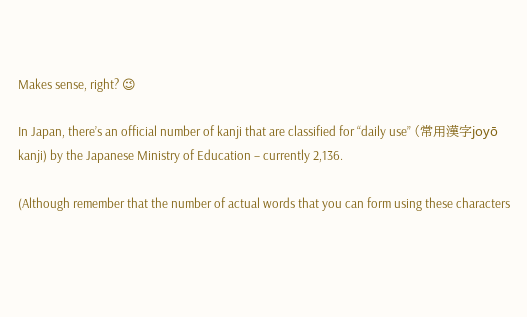Makes sense, right? 😉

In Japan, there’s an official number of kanji that are classified for “daily use” (常用漢字joyō kanji) by the Japanese Ministry of Education – currently 2,136.

(Although remember that the number of actual words that you can form using these characters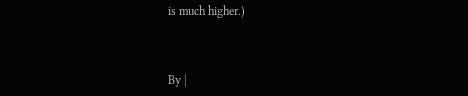is much higher.)



By |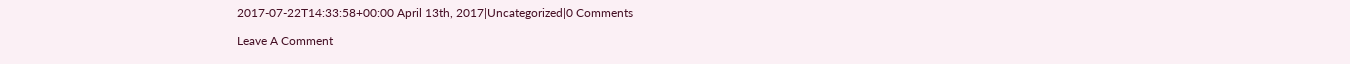2017-07-22T14:33:58+00:00 April 13th, 2017|Uncategorized|0 Comments

Leave A Comment